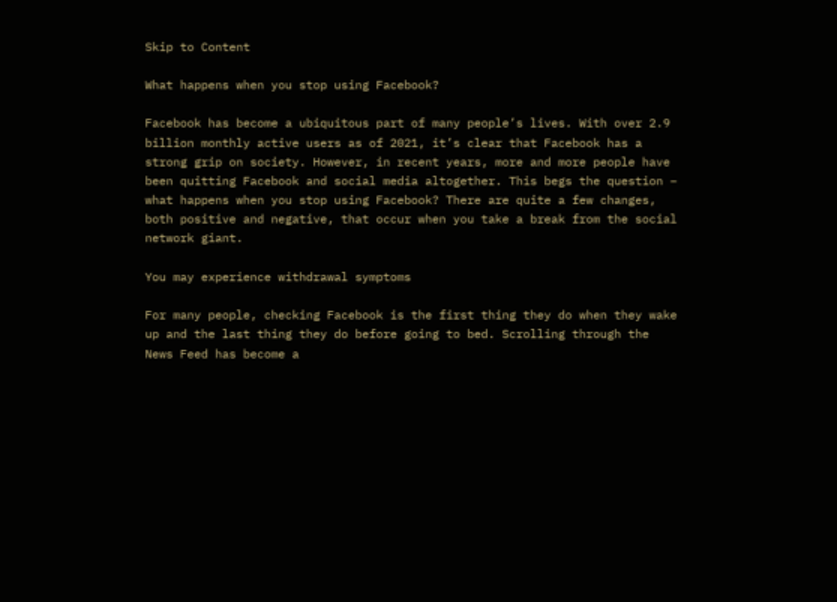Skip to Content

What happens when you stop using Facebook?

Facebook has become a ubiquitous part of many people’s lives. With over 2.9 billion monthly active users as of 2021, it’s clear that Facebook has a strong grip on society. However, in recent years, more and more people have been quitting Facebook and social media altogether. This begs the question – what happens when you stop using Facebook? There are quite a few changes, both positive and negative, that occur when you take a break from the social network giant.

You may experience withdrawal symptoms

For many people, checking Facebook is the first thing they do when they wake up and the last thing they do before going to bed. Scrolling through the News Feed has become a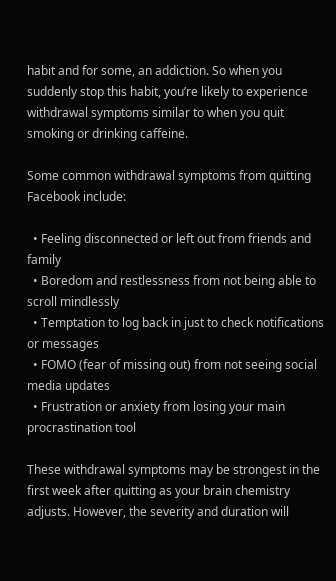habit and for some, an addiction. So when you suddenly stop this habit, you’re likely to experience withdrawal symptoms similar to when you quit smoking or drinking caffeine.

Some common withdrawal symptoms from quitting Facebook include:

  • Feeling disconnected or left out from friends and family
  • Boredom and restlessness from not being able to scroll mindlessly
  • Temptation to log back in just to check notifications or messages
  • FOMO (fear of missing out) from not seeing social media updates
  • Frustration or anxiety from losing your main procrastination tool

These withdrawal symptoms may be strongest in the first week after quitting as your brain chemistry adjusts. However, the severity and duration will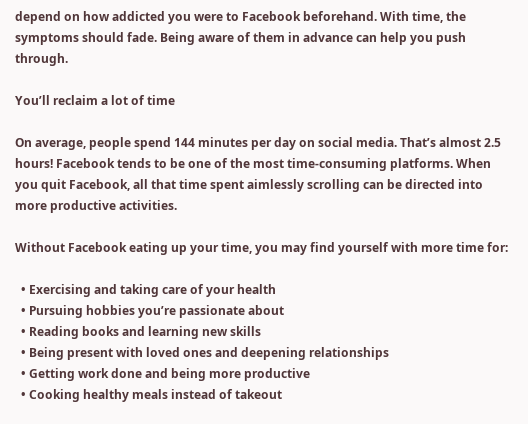depend on how addicted you were to Facebook beforehand. With time, the symptoms should fade. Being aware of them in advance can help you push through.

You’ll reclaim a lot of time

On average, people spend 144 minutes per day on social media. That’s almost 2.5 hours! Facebook tends to be one of the most time-consuming platforms. When you quit Facebook, all that time spent aimlessly scrolling can be directed into more productive activities.

Without Facebook eating up your time, you may find yourself with more time for:

  • Exercising and taking care of your health
  • Pursuing hobbies you’re passionate about
  • Reading books and learning new skills
  • Being present with loved ones and deepening relationships
  • Getting work done and being more productive
  • Cooking healthy meals instead of takeout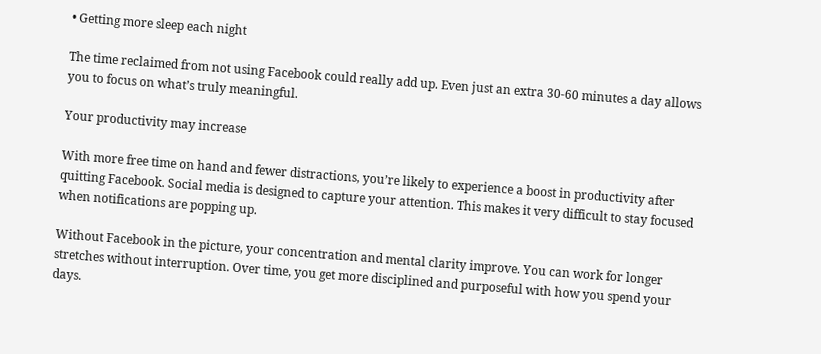• Getting more sleep each night

The time reclaimed from not using Facebook could really add up. Even just an extra 30-60 minutes a day allows you to focus on what’s truly meaningful.

Your productivity may increase

With more free time on hand and fewer distractions, you’re likely to experience a boost in productivity after quitting Facebook. Social media is designed to capture your attention. This makes it very difficult to stay focused when notifications are popping up.

Without Facebook in the picture, your concentration and mental clarity improve. You can work for longer stretches without interruption. Over time, you get more disciplined and purposeful with how you spend your days.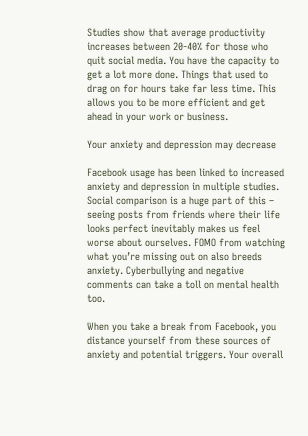Studies show that average productivity increases between 20-40% for those who quit social media. You have the capacity to get a lot more done. Things that used to drag on for hours take far less time. This allows you to be more efficient and get ahead in your work or business.

Your anxiety and depression may decrease

Facebook usage has been linked to increased anxiety and depression in multiple studies. Social comparison is a huge part of this – seeing posts from friends where their life looks perfect inevitably makes us feel worse about ourselves. FOMO from watching what you’re missing out on also breeds anxiety. Cyberbullying and negative comments can take a toll on mental health too.

When you take a break from Facebook, you distance yourself from these sources of anxiety and potential triggers. Your overall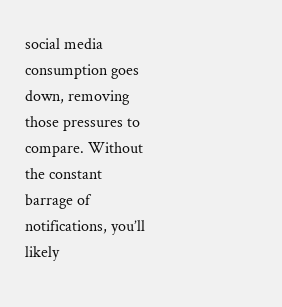social media consumption goes down, removing those pressures to compare. Without the constant barrage of notifications, you’ll likely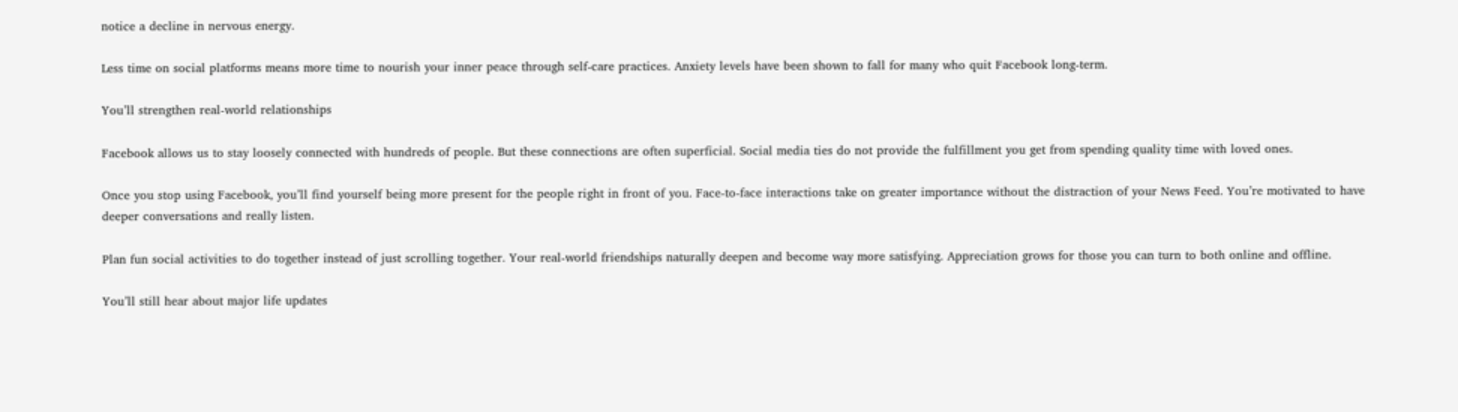notice a decline in nervous energy.

Less time on social platforms means more time to nourish your inner peace through self-care practices. Anxiety levels have been shown to fall for many who quit Facebook long-term.

You’ll strengthen real-world relationships

Facebook allows us to stay loosely connected with hundreds of people. But these connections are often superficial. Social media ties do not provide the fulfillment you get from spending quality time with loved ones.

Once you stop using Facebook, you’ll find yourself being more present for the people right in front of you. Face-to-face interactions take on greater importance without the distraction of your News Feed. You’re motivated to have deeper conversations and really listen.

Plan fun social activities to do together instead of just scrolling together. Your real-world friendships naturally deepen and become way more satisfying. Appreciation grows for those you can turn to both online and offline.

You’ll still hear about major life updates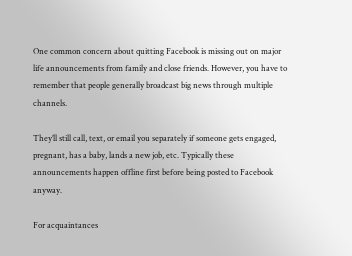One common concern about quitting Facebook is missing out on major life announcements from family and close friends. However, you have to remember that people generally broadcast big news through multiple channels.

They’ll still call, text, or email you separately if someone gets engaged, pregnant, has a baby, lands a new job, etc. Typically these announcements happen offline first before being posted to Facebook anyway.

For acquaintances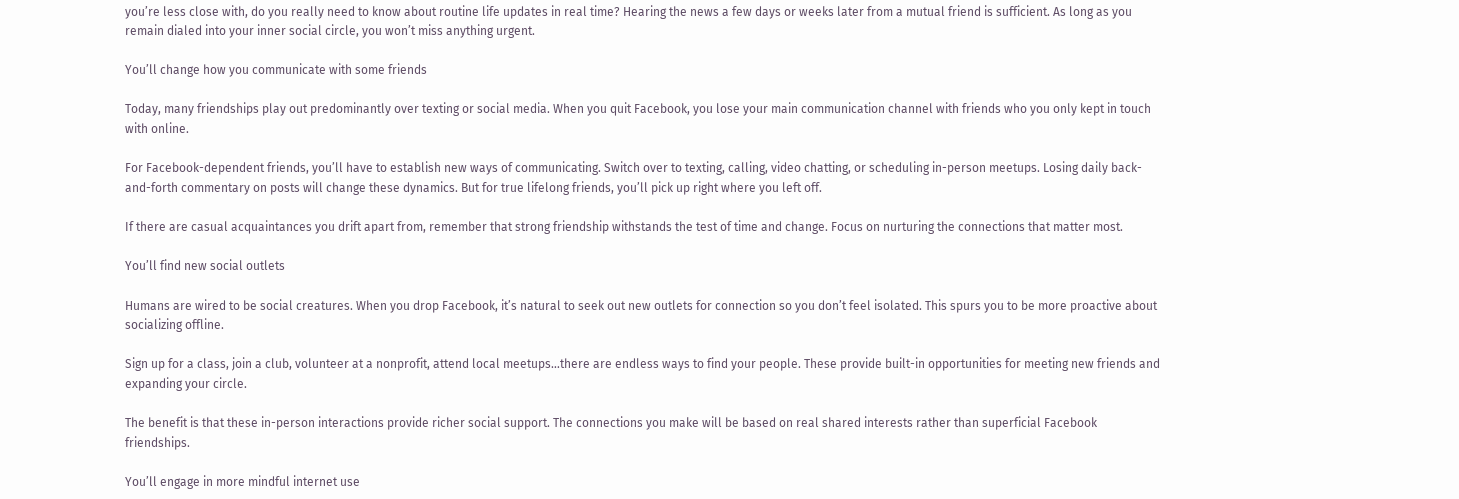you’re less close with, do you really need to know about routine life updates in real time? Hearing the news a few days or weeks later from a mutual friend is sufficient. As long as you remain dialed into your inner social circle, you won’t miss anything urgent.

You’ll change how you communicate with some friends

Today, many friendships play out predominantly over texting or social media. When you quit Facebook, you lose your main communication channel with friends who you only kept in touch with online.

For Facebook-dependent friends, you’ll have to establish new ways of communicating. Switch over to texting, calling, video chatting, or scheduling in-person meetups. Losing daily back-and-forth commentary on posts will change these dynamics. But for true lifelong friends, you’ll pick up right where you left off.

If there are casual acquaintances you drift apart from, remember that strong friendship withstands the test of time and change. Focus on nurturing the connections that matter most.

You’ll find new social outlets

Humans are wired to be social creatures. When you drop Facebook, it’s natural to seek out new outlets for connection so you don’t feel isolated. This spurs you to be more proactive about socializing offline.

Sign up for a class, join a club, volunteer at a nonprofit, attend local meetups…there are endless ways to find your people. These provide built-in opportunities for meeting new friends and expanding your circle.

The benefit is that these in-person interactions provide richer social support. The connections you make will be based on real shared interests rather than superficial Facebook friendships.

You’ll engage in more mindful internet use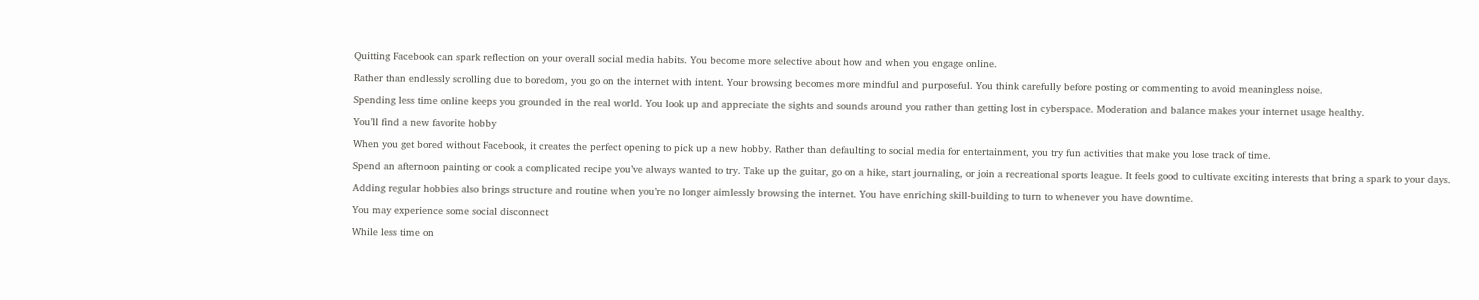Quitting Facebook can spark reflection on your overall social media habits. You become more selective about how and when you engage online.

Rather than endlessly scrolling due to boredom, you go on the internet with intent. Your browsing becomes more mindful and purposeful. You think carefully before posting or commenting to avoid meaningless noise.

Spending less time online keeps you grounded in the real world. You look up and appreciate the sights and sounds around you rather than getting lost in cyberspace. Moderation and balance makes your internet usage healthy.

You’ll find a new favorite hobby

When you get bored without Facebook, it creates the perfect opening to pick up a new hobby. Rather than defaulting to social media for entertainment, you try fun activities that make you lose track of time.

Spend an afternoon painting or cook a complicated recipe you’ve always wanted to try. Take up the guitar, go on a hike, start journaling, or join a recreational sports league. It feels good to cultivate exciting interests that bring a spark to your days.

Adding regular hobbies also brings structure and routine when you’re no longer aimlessly browsing the internet. You have enriching skill-building to turn to whenever you have downtime.

You may experience some social disconnect

While less time on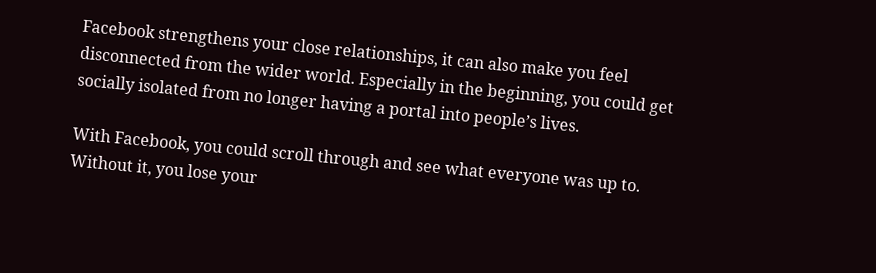Facebook strengthens your close relationships, it can also make you feel disconnected from the wider world. Especially in the beginning, you could get socially isolated from no longer having a portal into people’s lives.

With Facebook, you could scroll through and see what everyone was up to. Without it, you lose your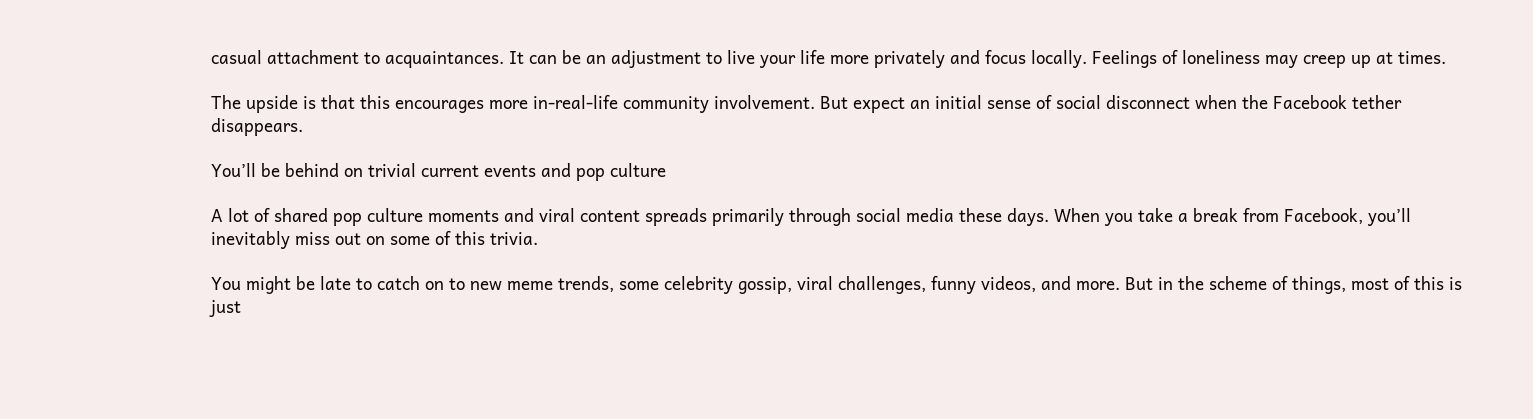casual attachment to acquaintances. It can be an adjustment to live your life more privately and focus locally. Feelings of loneliness may creep up at times.

The upside is that this encourages more in-real-life community involvement. But expect an initial sense of social disconnect when the Facebook tether disappears.

You’ll be behind on trivial current events and pop culture

A lot of shared pop culture moments and viral content spreads primarily through social media these days. When you take a break from Facebook, you’ll inevitably miss out on some of this trivia.

You might be late to catch on to new meme trends, some celebrity gossip, viral challenges, funny videos, and more. But in the scheme of things, most of this is just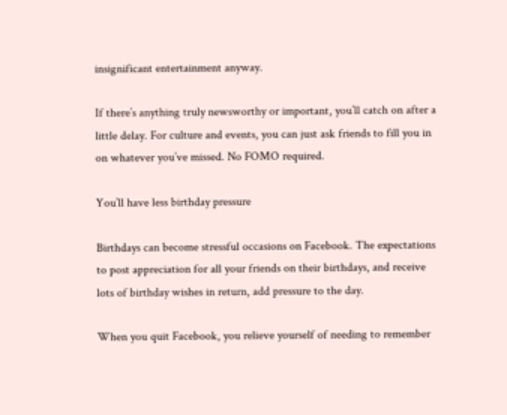insignificant entertainment anyway.

If there’s anything truly newsworthy or important, you’ll catch on after a little delay. For culture and events, you can just ask friends to fill you in on whatever you’ve missed. No FOMO required.

You’ll have less birthday pressure

Birthdays can become stressful occasions on Facebook. The expectations to post appreciation for all your friends on their birthdays, and receive lots of birthday wishes in return, add pressure to the day.

When you quit Facebook, you relieve yourself of needing to remember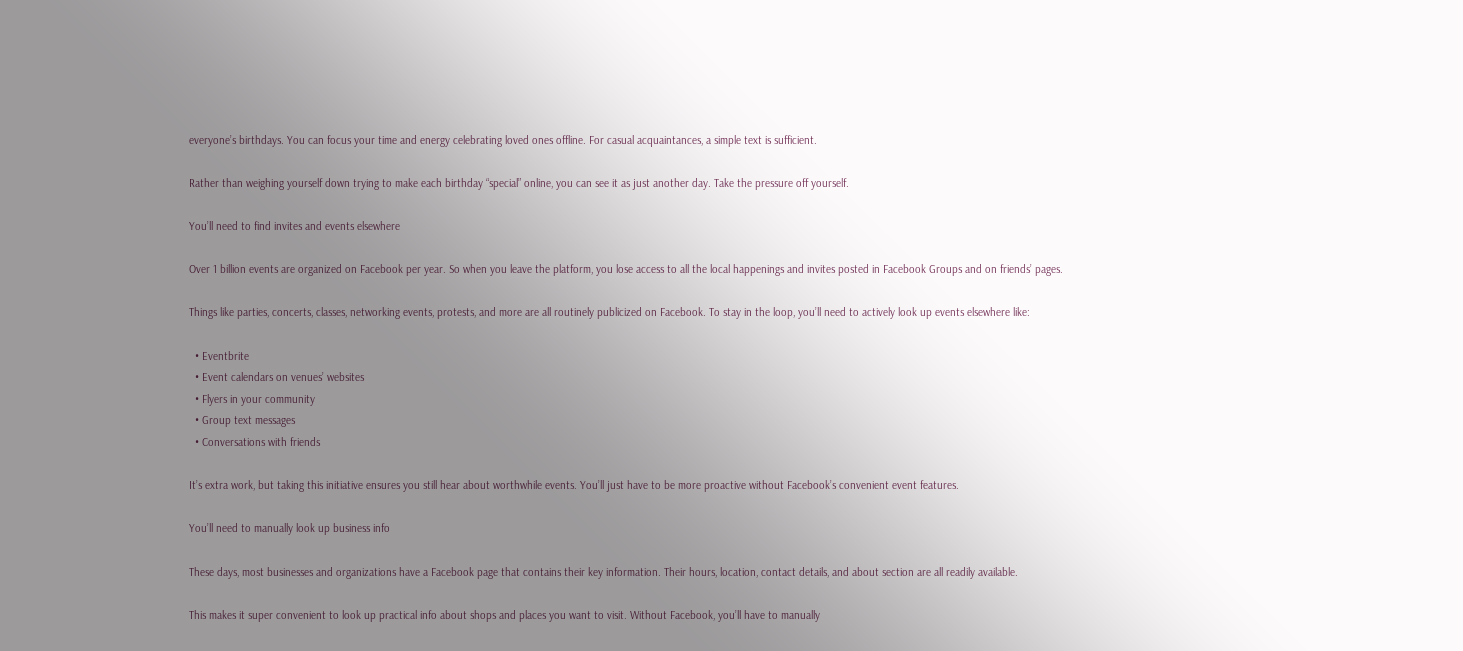everyone’s birthdays. You can focus your time and energy celebrating loved ones offline. For casual acquaintances, a simple text is sufficient.

Rather than weighing yourself down trying to make each birthday “special” online, you can see it as just another day. Take the pressure off yourself.

You’ll need to find invites and events elsewhere

Over 1 billion events are organized on Facebook per year. So when you leave the platform, you lose access to all the local happenings and invites posted in Facebook Groups and on friends’ pages.

Things like parties, concerts, classes, networking events, protests, and more are all routinely publicized on Facebook. To stay in the loop, you’ll need to actively look up events elsewhere like:

  • Eventbrite
  • Event calendars on venues’ websites
  • Flyers in your community
  • Group text messages
  • Conversations with friends

It’s extra work, but taking this initiative ensures you still hear about worthwhile events. You’ll just have to be more proactive without Facebook’s convenient event features.

You’ll need to manually look up business info

These days, most businesses and organizations have a Facebook page that contains their key information. Their hours, location, contact details, and about section are all readily available.

This makes it super convenient to look up practical info about shops and places you want to visit. Without Facebook, you’ll have to manually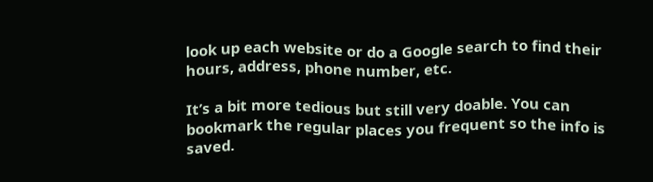look up each website or do a Google search to find their hours, address, phone number, etc.

It’s a bit more tedious but still very doable. You can bookmark the regular places you frequent so the info is saved.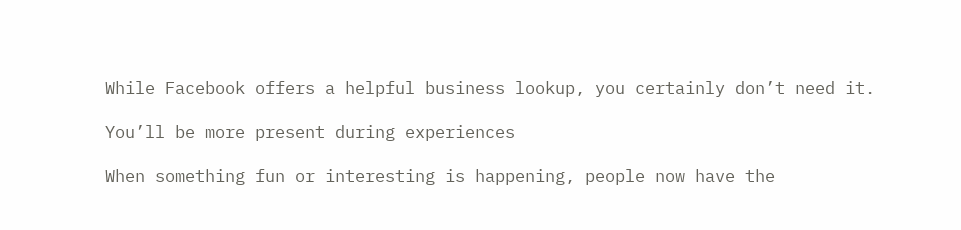While Facebook offers a helpful business lookup, you certainly don’t need it.

You’ll be more present during experiences

When something fun or interesting is happening, people now have the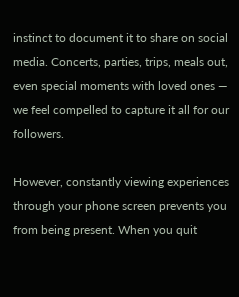instinct to document it to share on social media. Concerts, parties, trips, meals out, even special moments with loved ones — we feel compelled to capture it all for our followers.

However, constantly viewing experiences through your phone screen prevents you from being present. When you quit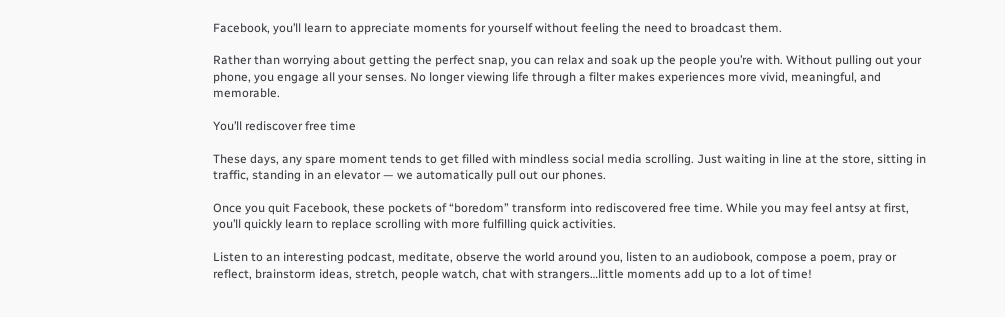Facebook, you’ll learn to appreciate moments for yourself without feeling the need to broadcast them.

Rather than worrying about getting the perfect snap, you can relax and soak up the people you’re with. Without pulling out your phone, you engage all your senses. No longer viewing life through a filter makes experiences more vivid, meaningful, and memorable.

You’ll rediscover free time

These days, any spare moment tends to get filled with mindless social media scrolling. Just waiting in line at the store, sitting in traffic, standing in an elevator — we automatically pull out our phones.

Once you quit Facebook, these pockets of “boredom” transform into rediscovered free time. While you may feel antsy at first, you’ll quickly learn to replace scrolling with more fulfilling quick activities.

Listen to an interesting podcast, meditate, observe the world around you, listen to an audiobook, compose a poem, pray or reflect, brainstorm ideas, stretch, people watch, chat with strangers…little moments add up to a lot of time!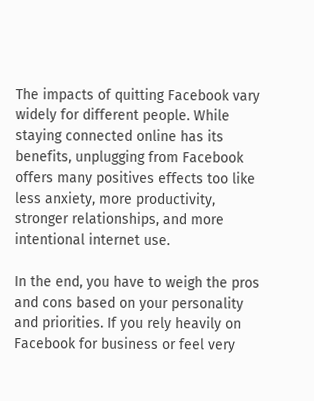The impacts of quitting Facebook vary widely for different people. While staying connected online has its benefits, unplugging from Facebook offers many positives effects too like less anxiety, more productivity, stronger relationships, and more intentional internet use.

In the end, you have to weigh the pros and cons based on your personality and priorities. If you rely heavily on Facebook for business or feel very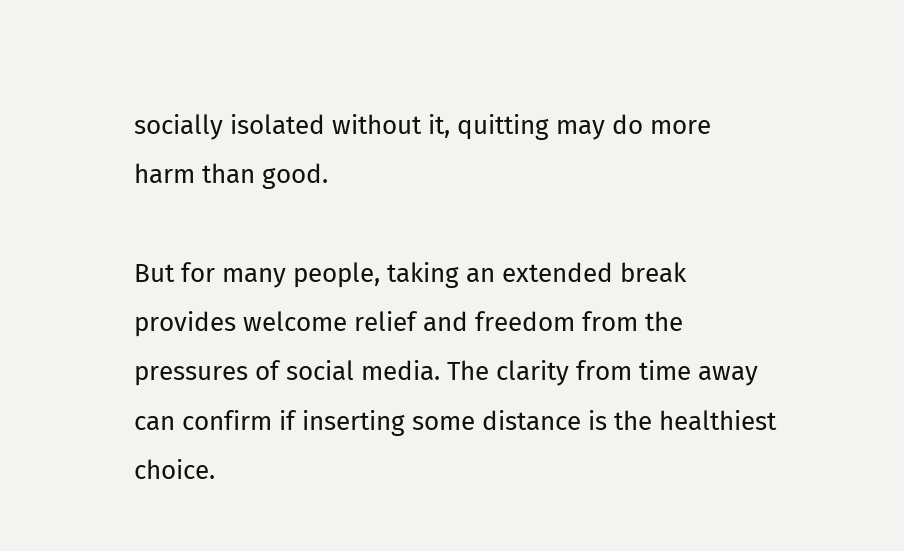socially isolated without it, quitting may do more harm than good.

But for many people, taking an extended break provides welcome relief and freedom from the pressures of social media. The clarity from time away can confirm if inserting some distance is the healthiest choice.